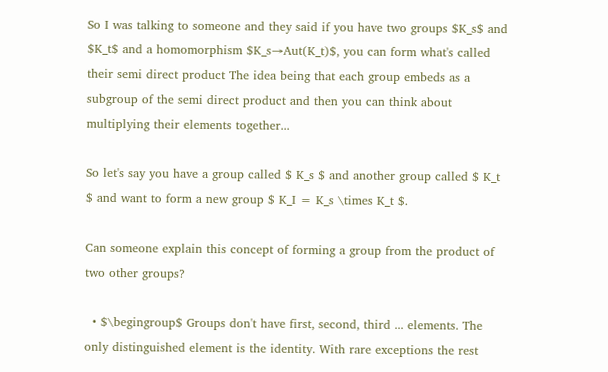So I was talking to someone and they said if you have two groups $K_s$ and $K_t$ and a homomorphism $K_s→Aut(K_t)$, you can form what's called their semi direct product The idea being that each group embeds as a subgroup of the semi direct product and then you can think about multiplying their elements together...

So let's say you have a group called $ K_s $ and another group called $ K_t $ and want to form a new group $ K_I = K_s \times K_t $.

Can someone explain this concept of forming a group from the product of two other groups?

  • $\begingroup$ Groups don't have first, second, third ... elements. The only distinguished element is the identity. With rare exceptions the rest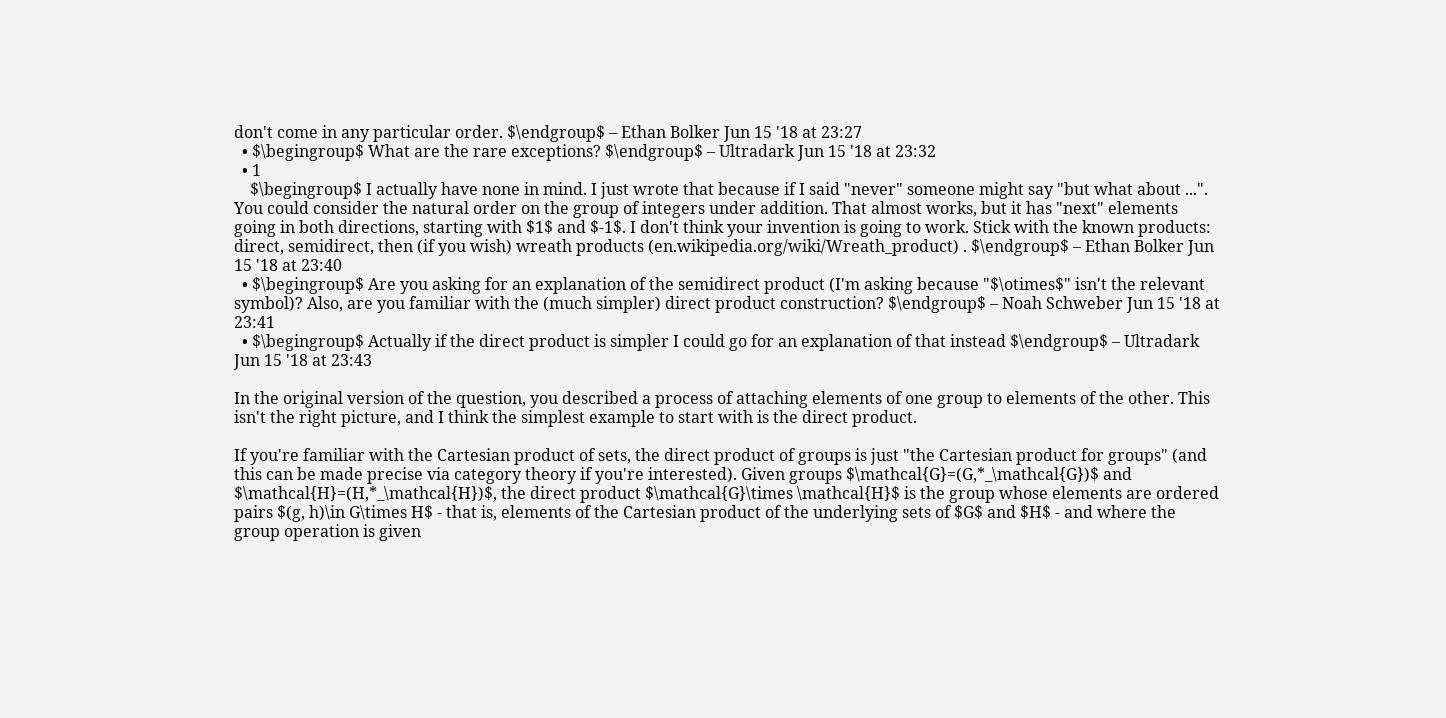don't come in any particular order. $\endgroup$ – Ethan Bolker Jun 15 '18 at 23:27
  • $\begingroup$ What are the rare exceptions? $\endgroup$ – Ultradark Jun 15 '18 at 23:32
  • 1
    $\begingroup$ I actually have none in mind. I just wrote that because if I said "never" someone might say "but what about ...". You could consider the natural order on the group of integers under addition. That almost works, but it has "next" elements going in both directions, starting with $1$ and $-1$. I don't think your invention is going to work. Stick with the known products: direct, semidirect, then (if you wish) wreath products (en.wikipedia.org/wiki/Wreath_product) . $\endgroup$ – Ethan Bolker Jun 15 '18 at 23:40
  • $\begingroup$ Are you asking for an explanation of the semidirect product (I'm asking because "$\otimes$" isn't the relevant symbol)? Also, are you familiar with the (much simpler) direct product construction? $\endgroup$ – Noah Schweber Jun 15 '18 at 23:41
  • $\begingroup$ Actually if the direct product is simpler I could go for an explanation of that instead $\endgroup$ – Ultradark Jun 15 '18 at 23:43

In the original version of the question, you described a process of attaching elements of one group to elements of the other. This isn't the right picture, and I think the simplest example to start with is the direct product.

If you're familiar with the Cartesian product of sets, the direct product of groups is just "the Cartesian product for groups" (and this can be made precise via category theory if you're interested). Given groups $\mathcal{G}=(G,*_\mathcal{G})$ and $\mathcal{H}=(H,*_\mathcal{H})$, the direct product $\mathcal{G}\times \mathcal{H}$ is the group whose elements are ordered pairs $(g, h)\in G\times H$ - that is, elements of the Cartesian product of the underlying sets of $G$ and $H$ - and where the group operation is given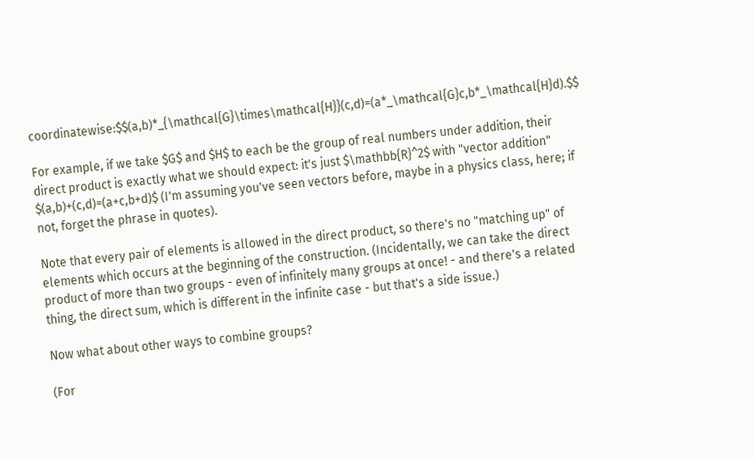coordinatewise:$$(a,b)*_{\mathcal{G}\times\mathcal{H}}(c,d)=(a*_\mathcal{G}c,b*_\mathcal{H}d).$$

For example, if we take $G$ and $H$ to each be the group of real numbers under addition, their direct product is exactly what we should expect: it's just $\mathbb{R}^2$ with "vector addition" $(a,b)+(c,d)=(a+c,b+d)$ (I'm assuming you've seen vectors before, maybe in a physics class, here; if not, forget the phrase in quotes).

Note that every pair of elements is allowed in the direct product, so there's no "matching up" of elements which occurs at the beginning of the construction. (Incidentally, we can take the direct product of more than two groups - even of infinitely many groups at once! - and there's a related thing, the direct sum, which is different in the infinite case - but that's a side issue.)

Now what about other ways to combine groups?

(For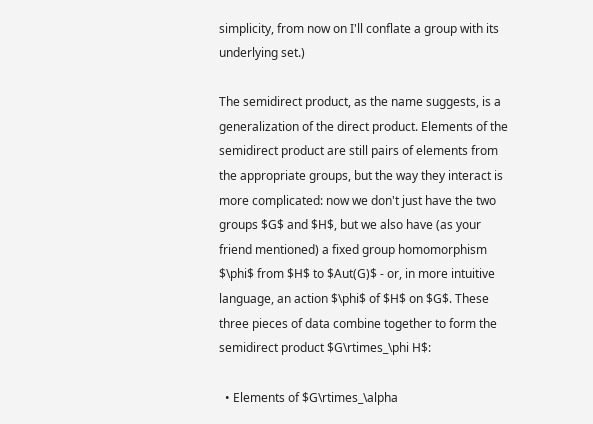simplicity, from now on I'll conflate a group with its underlying set.)

The semidirect product, as the name suggests, is a generalization of the direct product. Elements of the semidirect product are still pairs of elements from the appropriate groups, but the way they interact is more complicated: now we don't just have the two groups $G$ and $H$, but we also have (as your friend mentioned) a fixed group homomorphism $\phi$ from $H$ to $Aut(G)$ - or, in more intuitive language, an action $\phi$ of $H$ on $G$. These three pieces of data combine together to form the semidirect product $G\rtimes_\phi H$:

  • Elements of $G\rtimes_\alpha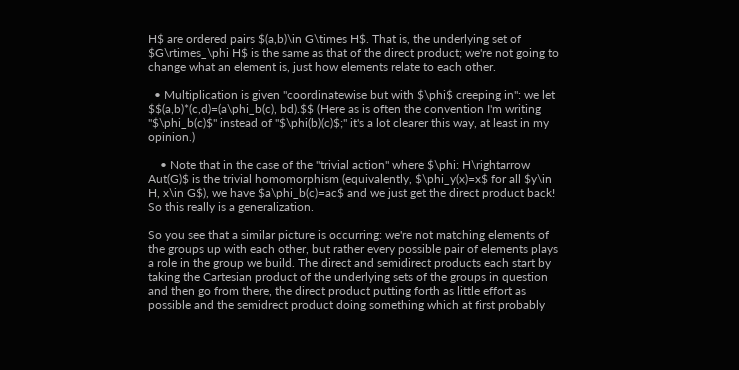H$ are ordered pairs $(a,b)\in G\times H$. That is, the underlying set of $G\rtimes_\phi H$ is the same as that of the direct product; we're not going to change what an element is, just how elements relate to each other.

  • Multiplication is given "coordinatewise but with $\phi$ creeping in": we let $$(a,b)*(c,d)=(a\phi_b(c), bd).$$ (Here as is often the convention I'm writing "$\phi_b(c)$" instead of "$\phi(b)(c)$;" it's a lot clearer this way, at least in my opinion.)

    • Note that in the case of the "trivial action" where $\phi: H\rightarrow Aut(G)$ is the trivial homomorphism (equivalently, $\phi_y(x)=x$ for all $y\in H, x\in G$), we have $a\phi_b(c)=ac$ and we just get the direct product back! So this really is a generalization.

So you see that a similar picture is occurring: we're not matching elements of the groups up with each other, but rather every possible pair of elements plays a role in the group we build. The direct and semidirect products each start by taking the Cartesian product of the underlying sets of the groups in question and then go from there, the direct product putting forth as little effort as possible and the semidrect product doing something which at first probably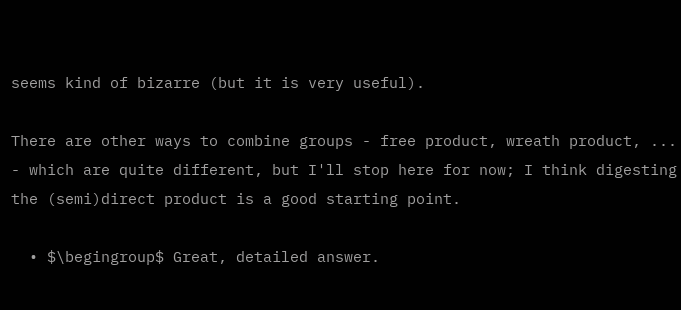seems kind of bizarre (but it is very useful).

There are other ways to combine groups - free product, wreath product, ... - which are quite different, but I'll stop here for now; I think digesting the (semi)direct product is a good starting point.

  • $\begingroup$ Great, detailed answer.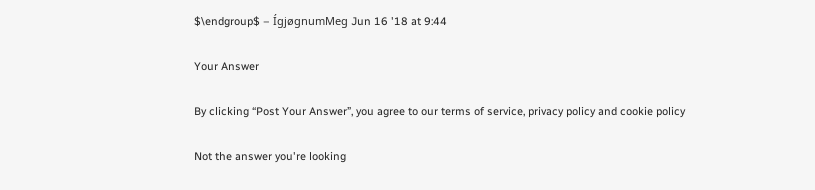$\endgroup$ – ÍgjøgnumMeg Jun 16 '18 at 9:44

Your Answer

By clicking “Post Your Answer”, you agree to our terms of service, privacy policy and cookie policy

Not the answer you're looking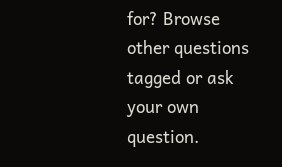for? Browse other questions tagged or ask your own question.